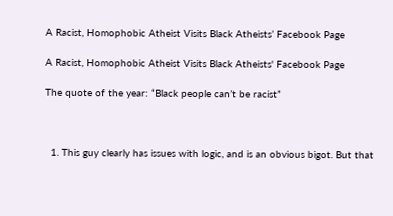A Racist, Homophobic Atheist Visits Black Atheists’ Facebook Page

A Racist, Homophobic Atheist Visits Black Atheists' Facebook Page

The quote of the year: “Black people can’t be racist”



  1. This guy clearly has issues with logic, and is an obvious bigot. But that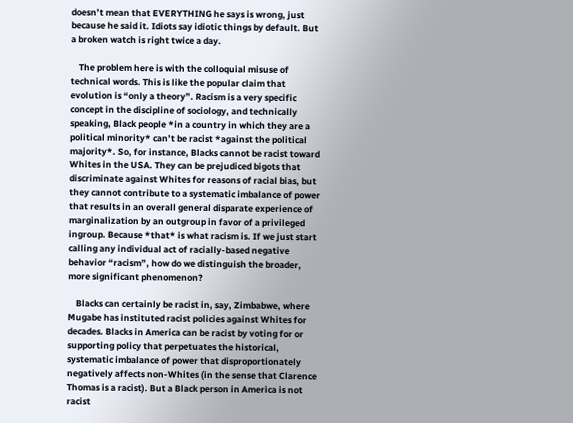doesn’t mean that EVERYTHING he says is wrong, just because he said it. Idiots say idiotic things by default. But a broken watch is right twice a day.

    The problem here is with the colloquial misuse of technical words. This is like the popular claim that evolution is “only a theory”. Racism is a very specific concept in the discipline of sociology, and technically speaking, Black people *in a country in which they are a political minority* can’t be racist *against the political majority*. So, for instance, Blacks cannot be racist toward Whites in the USA. They can be prejudiced bigots that discriminate against Whites for reasons of racial bias, but they cannot contribute to a systematic imbalance of power that results in an overall general disparate experience of marginalization by an outgroup in favor of a privileged ingroup. Because *that* is what racism is. If we just start calling any individual act of racially-based negative behavior “racism”, how do we distinguish the broader, more significant phenomenon?

    Blacks can certainly be racist in, say, Zimbabwe, where Mugabe has instituted racist policies against Whites for decades. Blacks in America can be racist by voting for or supporting policy that perpetuates the historical, systematic imbalance of power that disproportionately negatively affects non-Whites (in the sense that Clarence Thomas is a racist). But a Black person in America is not racist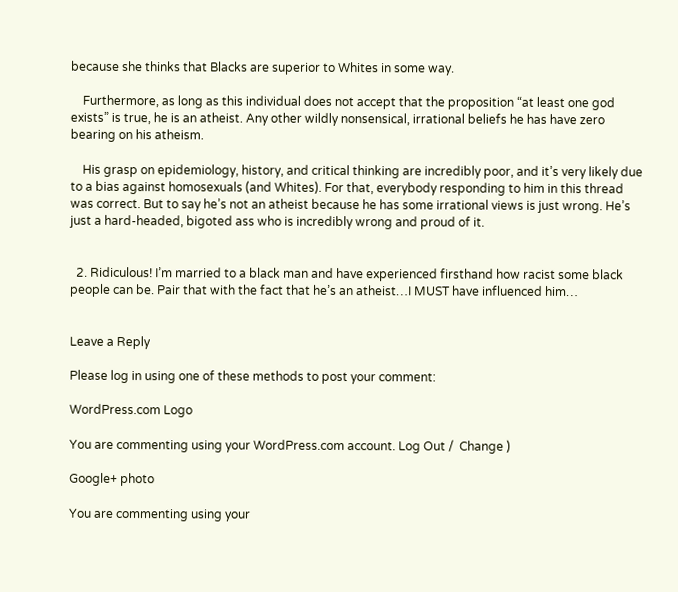because she thinks that Blacks are superior to Whites in some way.

    Furthermore, as long as this individual does not accept that the proposition “at least one god exists” is true, he is an atheist. Any other wildly nonsensical, irrational beliefs he has have zero bearing on his atheism.

    His grasp on epidemiology, history, and critical thinking are incredibly poor, and it’s very likely due to a bias against homosexuals (and Whites). For that, everybody responding to him in this thread was correct. But to say he’s not an atheist because he has some irrational views is just wrong. He’s just a hard-headed, bigoted ass who is incredibly wrong and proud of it.


  2. Ridiculous! I’m married to a black man and have experienced firsthand how racist some black people can be. Pair that with the fact that he’s an atheist…I MUST have influenced him…


Leave a Reply

Please log in using one of these methods to post your comment:

WordPress.com Logo

You are commenting using your WordPress.com account. Log Out /  Change )

Google+ photo

You are commenting using your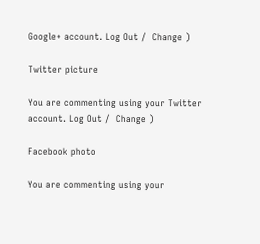Google+ account. Log Out /  Change )

Twitter picture

You are commenting using your Twitter account. Log Out /  Change )

Facebook photo

You are commenting using your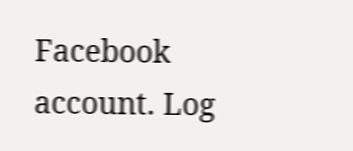Facebook account. Log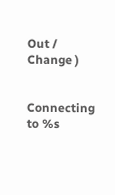Out /  Change )


Connecting to %s